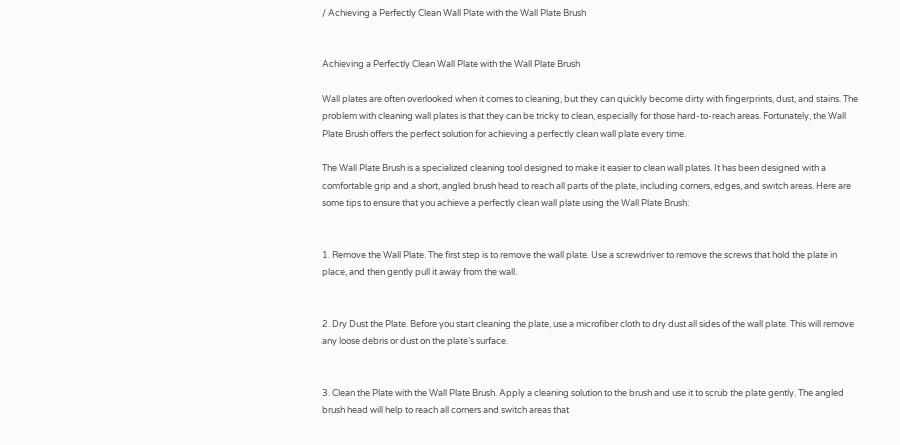/ Achieving a Perfectly Clean Wall Plate with the Wall Plate Brush


Achieving a Perfectly Clean Wall Plate with the Wall Plate Brush

Wall plates are often overlooked when it comes to cleaning, but they can quickly become dirty with fingerprints, dust, and stains. The problem with cleaning wall plates is that they can be tricky to clean, especially for those hard-to-reach areas. Fortunately, the Wall Plate Brush offers the perfect solution for achieving a perfectly clean wall plate every time.

The Wall Plate Brush is a specialized cleaning tool designed to make it easier to clean wall plates. It has been designed with a comfortable grip and a short, angled brush head to reach all parts of the plate, including corners, edges, and switch areas. Here are some tips to ensure that you achieve a perfectly clean wall plate using the Wall Plate Brush:


1. Remove the Wall Plate. The first step is to remove the wall plate. Use a screwdriver to remove the screws that hold the plate in place, and then gently pull it away from the wall.


2. Dry Dust the Plate. Before you start cleaning the plate, use a microfiber cloth to dry dust all sides of the wall plate. This will remove any loose debris or dust on the plate’s surface.


3. Clean the Plate with the Wall Plate Brush. Apply a cleaning solution to the brush and use it to scrub the plate gently. The angled brush head will help to reach all corners and switch areas that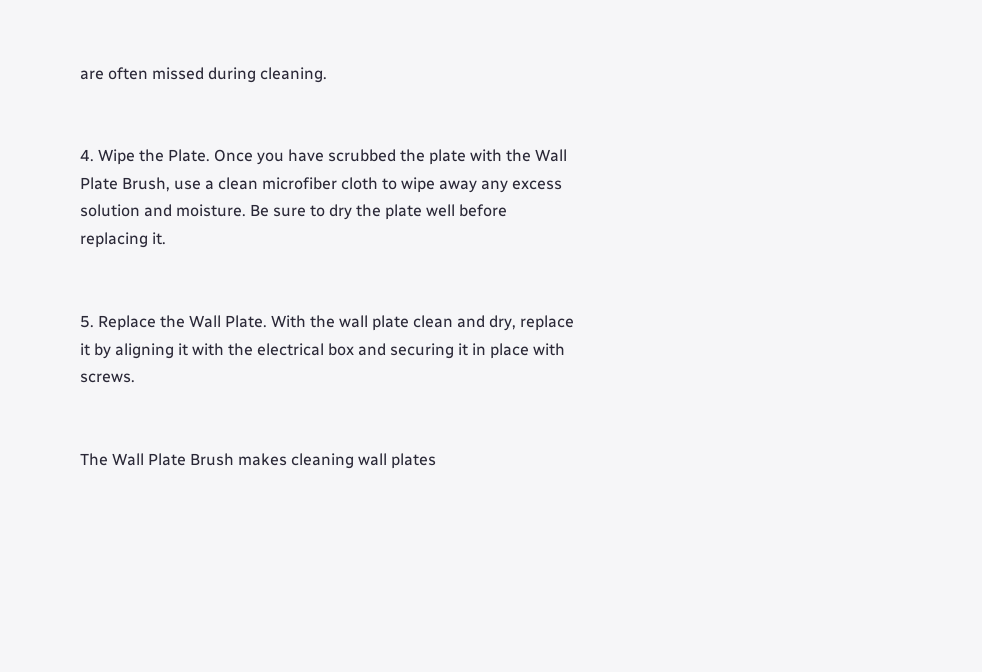are often missed during cleaning.


4. Wipe the Plate. Once you have scrubbed the plate with the Wall Plate Brush, use a clean microfiber cloth to wipe away any excess solution and moisture. Be sure to dry the plate well before replacing it.


5. Replace the Wall Plate. With the wall plate clean and dry, replace it by aligning it with the electrical box and securing it in place with screws.


The Wall Plate Brush makes cleaning wall plates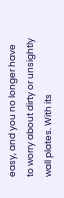easy, and you no longer have to worry about dirty or unsightly wall plates. With its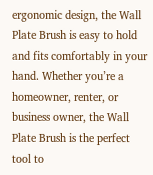ergonomic design, the Wall Plate Brush is easy to hold and fits comfortably in your hand. Whether you’re a homeowner, renter, or business owner, the Wall Plate Brush is the perfect tool to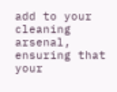add to your cleaning arsenal, ensuring that your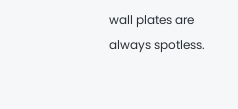wall plates are always spotless.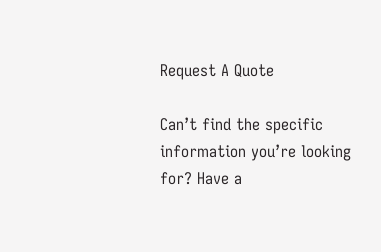Request A Quote

Can’t find the specific information you’re looking for? Have a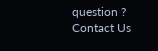question ? Contact Us